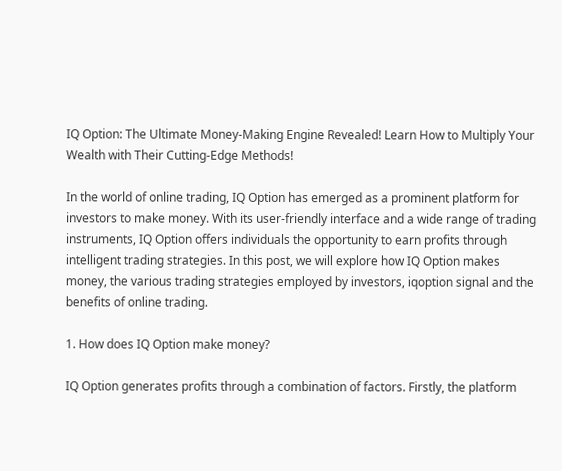IQ Option: The Ultimate Money-Making Engine Revealed! Learn How to Multiply Your Wealth with Their Cutting-Edge Methods!

In the world of online trading, IQ Option has emerged as a prominent platform for investors to make money. With its user-friendly interface and a wide range of trading instruments, IQ Option offers individuals the opportunity to earn profits through intelligent trading strategies. In this post, we will explore how IQ Option makes money, the various trading strategies employed by investors, iqoption signal and the benefits of online trading.

1. How does IQ Option make money?

IQ Option generates profits through a combination of factors. Firstly, the platform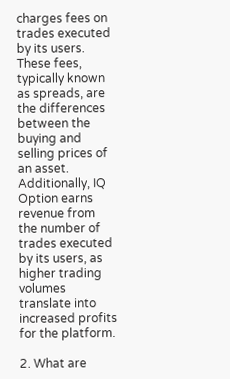charges fees on trades executed by its users. These fees, typically known as spreads, are the differences between the buying and selling prices of an asset. Additionally, IQ Option earns revenue from the number of trades executed by its users, as higher trading volumes translate into increased profits for the platform.

2. What are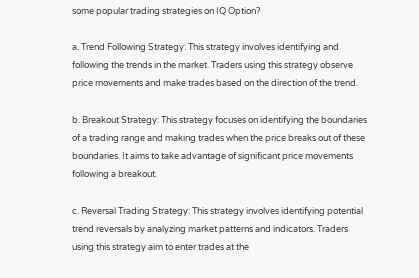some popular trading strategies on IQ Option?

a. Trend Following Strategy: This strategy involves identifying and following the trends in the market. Traders using this strategy observe price movements and make trades based on the direction of the trend.

b. Breakout Strategy: This strategy focuses on identifying the boundaries of a trading range and making trades when the price breaks out of these boundaries. It aims to take advantage of significant price movements following a breakout.

c. Reversal Trading Strategy: This strategy involves identifying potential trend reversals by analyzing market patterns and indicators. Traders using this strategy aim to enter trades at the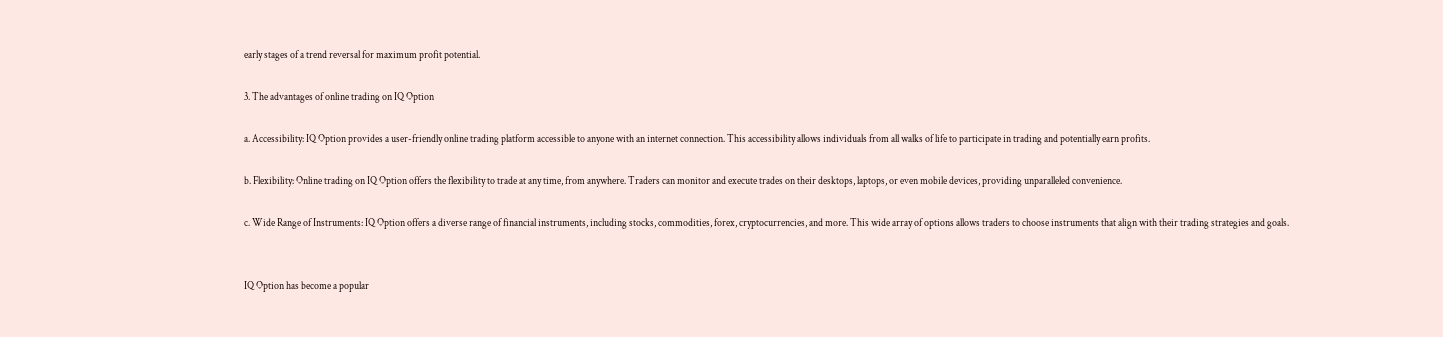early stages of a trend reversal for maximum profit potential.

3. The advantages of online trading on IQ Option

a. Accessibility: IQ Option provides a user-friendly online trading platform accessible to anyone with an internet connection. This accessibility allows individuals from all walks of life to participate in trading and potentially earn profits.

b. Flexibility: Online trading on IQ Option offers the flexibility to trade at any time, from anywhere. Traders can monitor and execute trades on their desktops, laptops, or even mobile devices, providing unparalleled convenience.

c. Wide Range of Instruments: IQ Option offers a diverse range of financial instruments, including stocks, commodities, forex, cryptocurrencies, and more. This wide array of options allows traders to choose instruments that align with their trading strategies and goals.


IQ Option has become a popular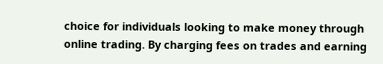choice for individuals looking to make money through online trading. By charging fees on trades and earning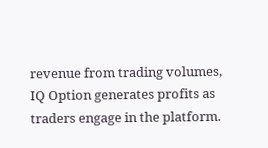revenue from trading volumes, IQ Option generates profits as traders engage in the platform.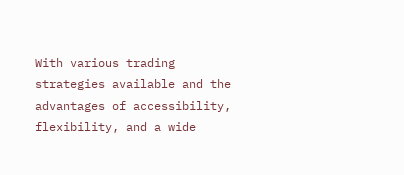With various trading strategies available and the advantages of accessibility, flexibility, and a wide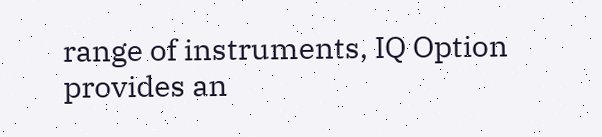range of instruments, IQ Option provides an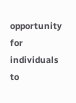opportunity for individuals to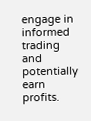engage in informed trading and potentially earn profits.